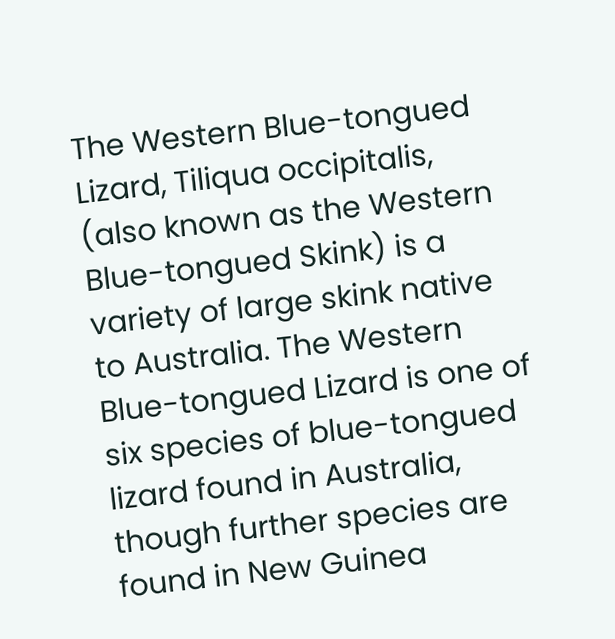The Western Blue-tongued Lizard, Tiliqua occipitalis, (also known as the Western Blue-tongued Skink) is a variety of large skink native to Australia. The Western Blue-tongued Lizard is one of six species of blue-tongued lizard found in Australia, though further species are found in New Guinea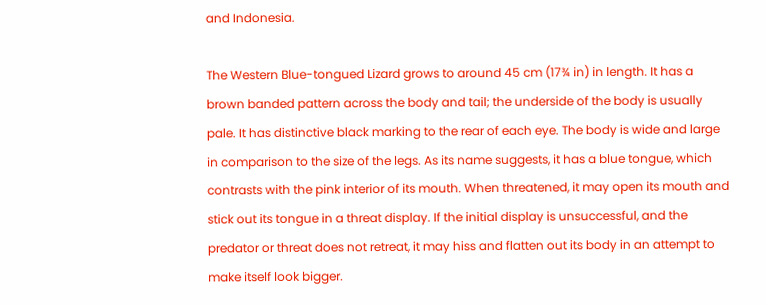and Indonesia.

The Western Blue-tongued Lizard grows to around 45 cm (17¾ in) in length. It has a brown banded pattern across the body and tail; the underside of the body is usually pale. It has distinctive black marking to the rear of each eye. The body is wide and large in comparison to the size of the legs. As its name suggests, it has a blue tongue, which contrasts with the pink interior of its mouth. When threatened, it may open its mouth and stick out its tongue in a threat display. If the initial display is unsuccessful, and the predator or threat does not retreat, it may hiss and flatten out its body in an attempt to make itself look bigger.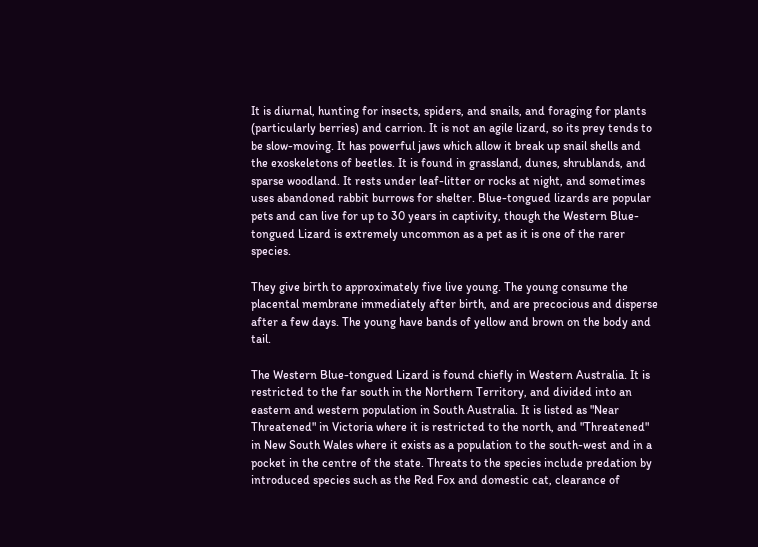It is diurnal, hunting for insects, spiders, and snails, and foraging for plants (particularly berries) and carrion. It is not an agile lizard, so its prey tends to be slow-moving. It has powerful jaws which allow it break up snail shells and the exoskeletons of beetles. It is found in grassland, dunes, shrublands, and sparse woodland. It rests under leaf-litter or rocks at night, and sometimes uses abandoned rabbit burrows for shelter. Blue-tongued lizards are popular pets and can live for up to 30 years in captivity, though the Western Blue-tongued Lizard is extremely uncommon as a pet as it is one of the rarer species.

They give birth to approximately five live young. The young consume the placental membrane immediately after birth, and are precocious and disperse after a few days. The young have bands of yellow and brown on the body and tail.

The Western Blue-tongued Lizard is found chiefly in Western Australia. It is restricted to the far south in the Northern Territory, and divided into an eastern and western population in South Australia. It is listed as "Near Threatened" in Victoria where it is restricted to the north, and "Threatened" in New South Wales where it exists as a population to the south-west and in a pocket in the centre of the state. Threats to the species include predation by introduced species such as the Red Fox and domestic cat, clearance of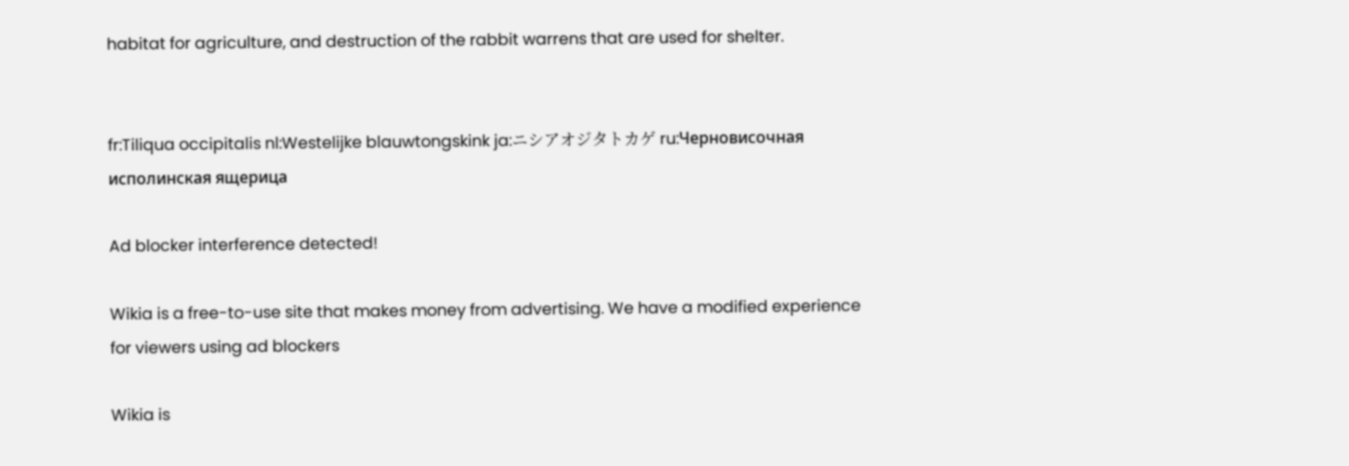habitat for agriculture, and destruction of the rabbit warrens that are used for shelter.


fr:Tiliqua occipitalis nl:Westelijke blauwtongskink ja:ニシアオジタトカゲ ru:Черновисочная исполинская ящерица

Ad blocker interference detected!

Wikia is a free-to-use site that makes money from advertising. We have a modified experience for viewers using ad blockers

Wikia is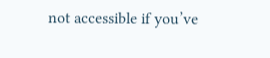not accessible if you’ve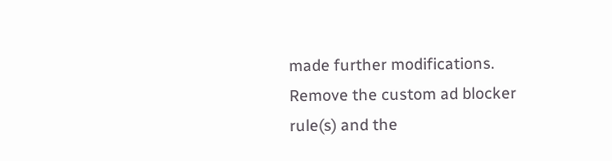made further modifications. Remove the custom ad blocker rule(s) and the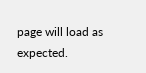page will load as expected.